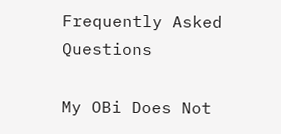Frequently Asked Questions

My OBi Does Not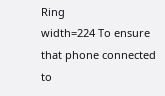Ring
width=224 To ensure that phone connected to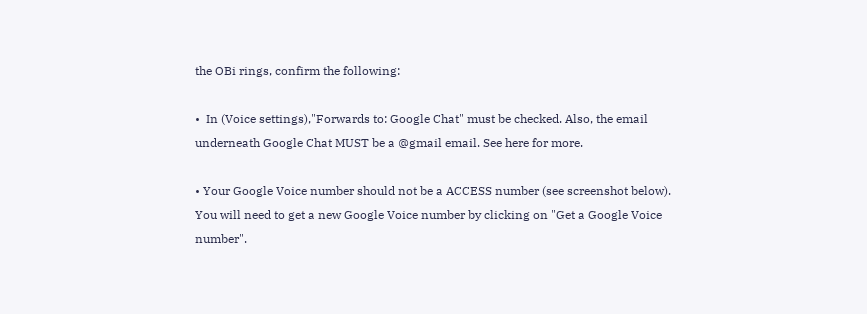the OBi rings, confirm the following:

•  In (Voice settings),"Forwards to: Google Chat" must be checked. Also, the email underneath Google Chat MUST be a @gmail email. See here for more.

• Your Google Voice number should not be a ACCESS number (see screenshot below). You will need to get a new Google Voice number by clicking on "Get a Google Voice number".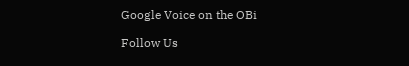Google Voice on the OBi

Follow Us